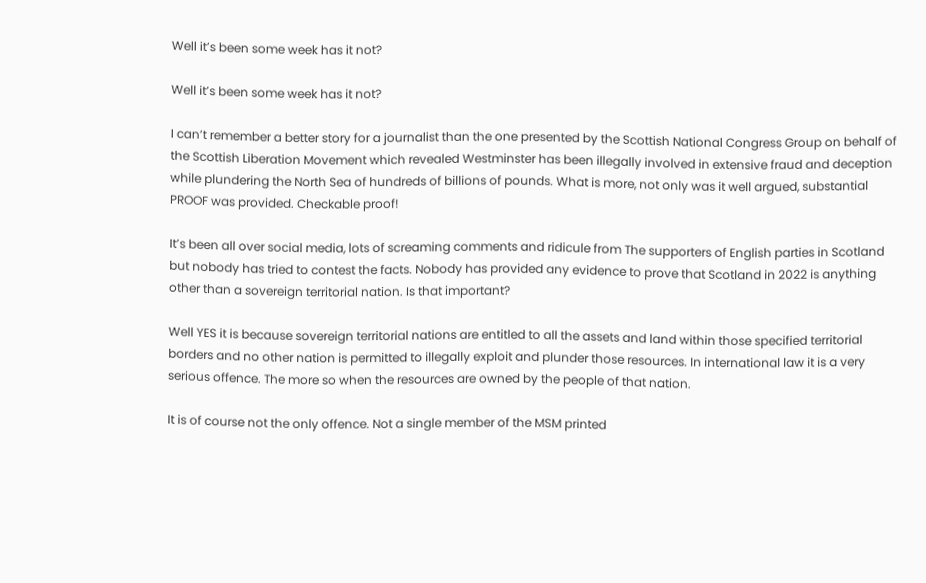Well it’s been some week has it not?

Well it’s been some week has it not?

I can’t remember a better story for a journalist than the one presented by the Scottish National Congress Group on behalf of the Scottish Liberation Movement which revealed Westminster has been illegally involved in extensive fraud and deception while plundering the North Sea of hundreds of billions of pounds. What is more, not only was it well argued, substantial PROOF was provided. Checkable proof!

It’s been all over social media, lots of screaming comments and ridicule from The supporters of English parties in Scotland but nobody has tried to contest the facts. Nobody has provided any evidence to prove that Scotland in 2022 is anything other than a sovereign territorial nation. Is that important?

Well YES it is because sovereign territorial nations are entitled to all the assets and land within those specified territorial borders and no other nation is permitted to illegally exploit and plunder those resources. In international law it is a very serious offence. The more so when the resources are owned by the people of that nation.

It is of course not the only offence. Not a single member of the MSM printed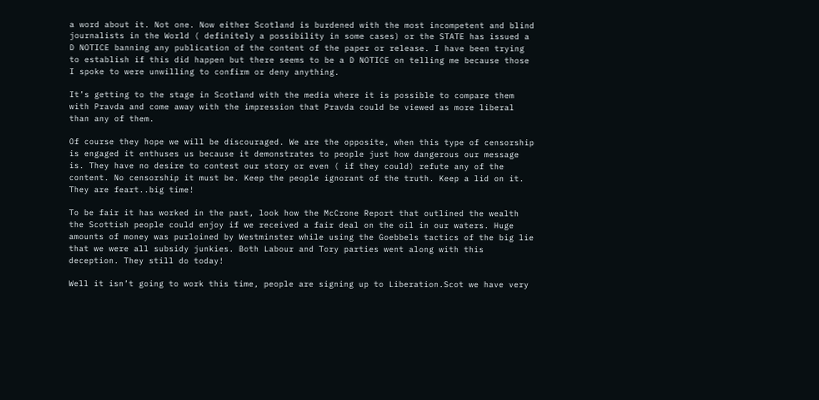a word about it. Not one. Now either Scotland is burdened with the most incompetent and blind journalists in the World ( definitely a possibility in some cases) or the STATE has issued a D NOTICE banning any publication of the content of the paper or release. I have been trying to establish if this did happen but there seems to be a D NOTICE on telling me because those I spoke to were unwilling to confirm or deny anything.

It’s getting to the stage in Scotland with the media where it is possible to compare them with Pravda and come away with the impression that Pravda could be viewed as more liberal than any of them.

Of course they hope we will be discouraged. We are the opposite, when this type of censorship is engaged it enthuses us because it demonstrates to people just how dangerous our message is. They have no desire to contest our story or even ( if they could) refute any of the content. No censorship it must be. Keep the people ignorant of the truth. Keep a lid on it. They are feart..big time!

To be fair it has worked in the past, look how the McCrone Report that outlined the wealth the Scottish people could enjoy if we received a fair deal on the oil in our waters. Huge amounts of money was purloined by Westminster while using the Goebbels tactics of the big lie that we were all subsidy junkies. Both Labour and Tory parties went along with this deception. They still do today!

Well it isn’t going to work this time, people are signing up to Liberation.Scot we have very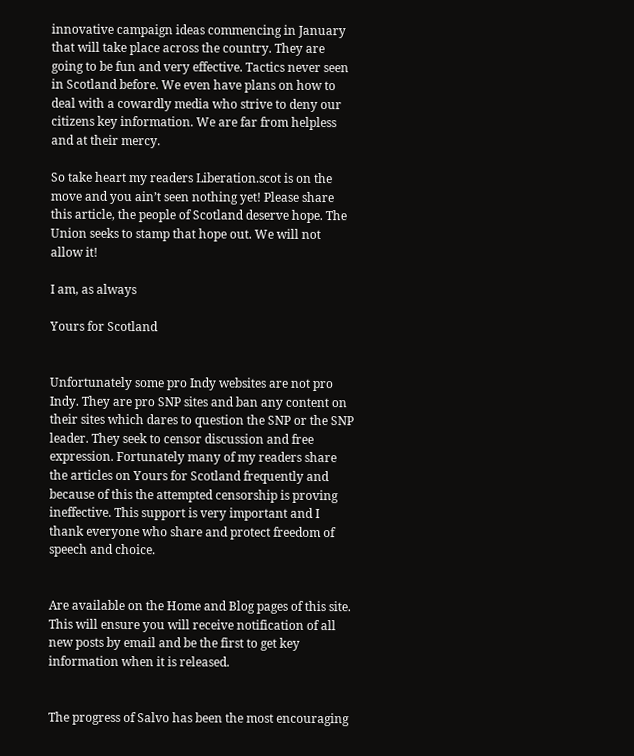innovative campaign ideas commencing in January that will take place across the country. They are going to be fun and very effective. Tactics never seen in Scotland before. We even have plans on how to deal with a cowardly media who strive to deny our citizens key information. We are far from helpless and at their mercy.

So take heart my readers Liberation.scot is on the move and you ain’t seen nothing yet! Please share this article, the people of Scotland deserve hope. The Union seeks to stamp that hope out. We will not allow it!

I am, as always

Yours for Scotland


Unfortunately some pro Indy websites are not pro Indy. They are pro SNP sites and ban any content on their sites which dares to question the SNP or the SNP leader. They seek to censor discussion and free expression. Fortunately many of my readers share the articles on Yours for Scotland frequently and because of this the attempted censorship is proving ineffective. This support is very important and I thank everyone who share and protect freedom of speech and choice.


Are available on the Home and Blog pages of this site. This will ensure you will receive notification of all new posts by email and be the first to get key information when it is released.


The progress of Salvo has been the most encouraging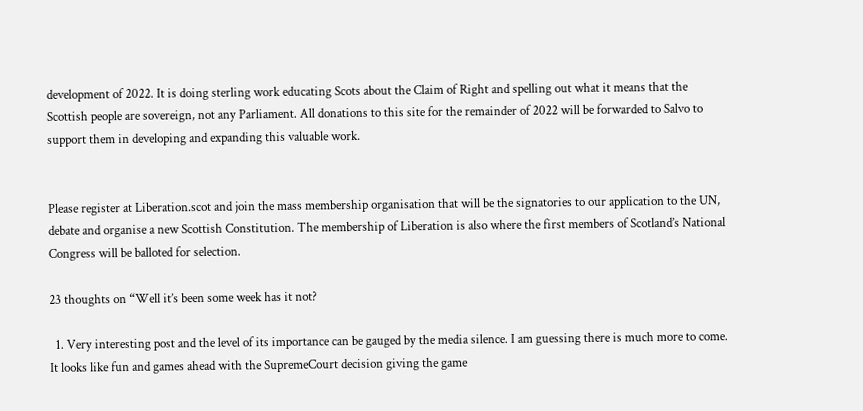development of 2022. It is doing sterling work educating Scots about the Claim of Right and spelling out what it means that the Scottish people are sovereign, not any Parliament. All donations to this site for the remainder of 2022 will be forwarded to Salvo to support them in developing and expanding this valuable work.


Please register at Liberation.scot and join the mass membership organisation that will be the signatories to our application to the UN, debate and organise a new Scottish Constitution. The membership of Liberation is also where the first members of Scotland’s National Congress will be balloted for selection.

23 thoughts on “Well it’s been some week has it not?

  1. Very interesting post and the level of its importance can be gauged by the media silence. I am guessing there is much more to come. It looks like fun and games ahead with the SupremeCourt decision giving the game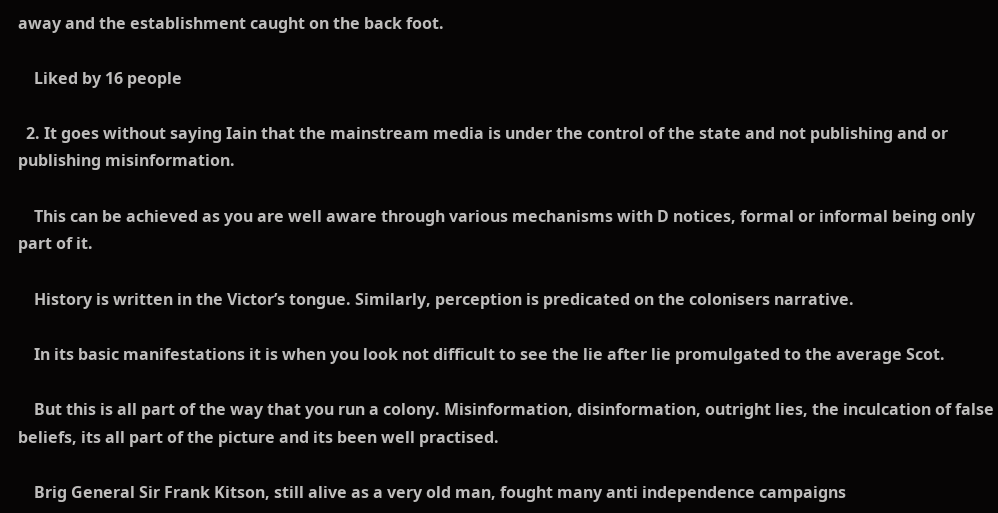away and the establishment caught on the back foot.

    Liked by 16 people

  2. It goes without saying Iain that the mainstream media is under the control of the state and not publishing and or publishing misinformation.

    This can be achieved as you are well aware through various mechanisms with D notices, formal or informal being only part of it.

    History is written in the Victor’s tongue. Similarly, perception is predicated on the colonisers narrative.

    In its basic manifestations it is when you look not difficult to see the lie after lie promulgated to the average Scot.

    But this is all part of the way that you run a colony. Misinformation, disinformation, outright lies, the inculcation of false beliefs, its all part of the picture and its been well practised.

    Brig General Sir Frank Kitson, still alive as a very old man, fought many anti independence campaigns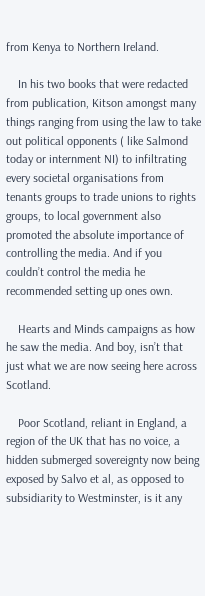from Kenya to Northern Ireland.

    In his two books that were redacted from publication, Kitson amongst many things ranging from using the law to take out political opponents ( like Salmond today or internment NI) to infiltrating every societal organisations from tenants groups to trade unions to rights groups, to local government also promoted the absolute importance of controlling the media. And if you couldn’t control the media he recommended setting up ones own.

    Hearts and Minds campaigns as how he saw the media. And boy, isn’t that just what we are now seeing here across Scotland.

    Poor Scotland, reliant in England, a region of the UK that has no voice, a hidden submerged sovereignty now being exposed by Salvo et al, as opposed to subsidiarity to Westminster, is it any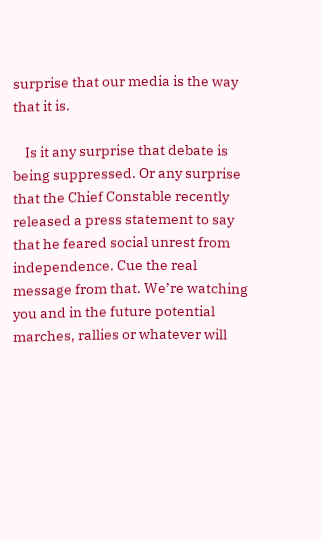surprise that our media is the way that it is.

    Is it any surprise that debate is being suppressed. Or any surprise that the Chief Constable recently released a press statement to say that he feared social unrest from independence. Cue the real message from that. We’re watching you and in the future potential marches, rallies or whatever will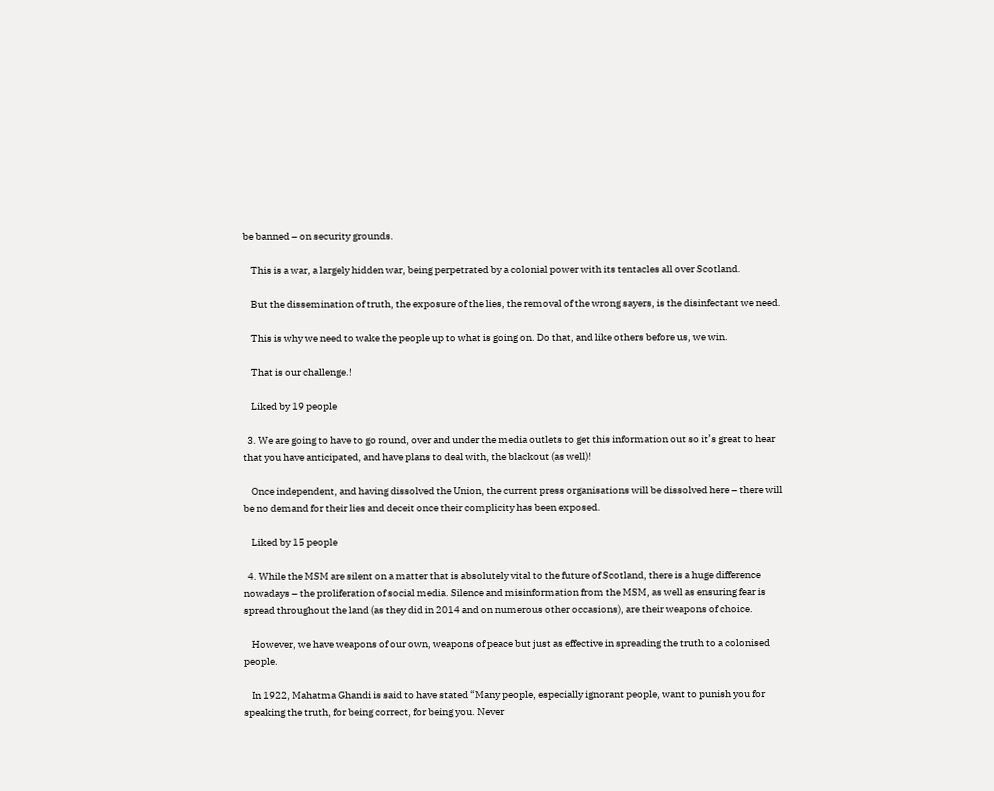be banned – on security grounds.

    This is a war, a largely hidden war, being perpetrated by a colonial power with its tentacles all over Scotland.

    But the dissemination of truth, the exposure of the lies, the removal of the wrong sayers, is the disinfectant we need.

    This is why we need to wake the people up to what is going on. Do that, and like others before us, we win.

    That is our challenge.!

    Liked by 19 people

  3. We are going to have to go round, over and under the media outlets to get this information out so it’s great to hear that you have anticipated, and have plans to deal with, the blackout (as well)!

    Once independent, and having dissolved the Union, the current press organisations will be dissolved here – there will be no demand for their lies and deceit once their complicity has been exposed.

    Liked by 15 people

  4. While the MSM are silent on a matter that is absolutely vital to the future of Scotland, there is a huge difference nowadays – the proliferation of social media. Silence and misinformation from the MSM, as well as ensuring fear is spread throughout the land (as they did in 2014 and on numerous other occasions), are their weapons of choice.

    However, we have weapons of our own, weapons of peace but just as effective in spreading the truth to a colonised people.

    In 1922, Mahatma Ghandi is said to have stated “Many people, especially ignorant people, want to punish you for speaking the truth, for being correct, for being you. Never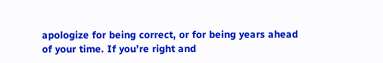apologize for being correct, or for being years ahead of your time. If you’re right and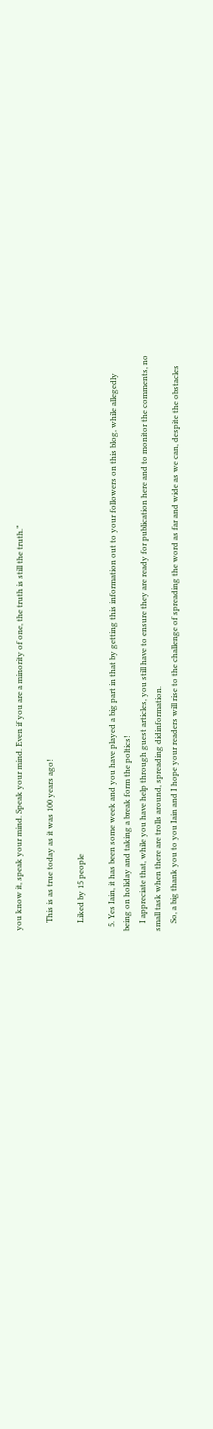you know it, speak your mind. Speak your mind. Even if you are a minority of one, the truth is still the truth.”

    This is as true today as it was 100 years ago!

    Liked by 15 people

  5. Yes Iain, it has been some week and you have played a big part in that by getting this information out to your followers on this blog, while allegedly being on holiday and taking a break form the poltics!
    I appreciate that, while you have help through guest articles, you still have to ensure they are ready for publication here and to monitor the comments, no small task when there are trolls around, spreading didinformation.
    So, a big thank you to you Iain and I hope your readers will rise to the challenge of spreading the word as far and wide as we can, despite the obstacles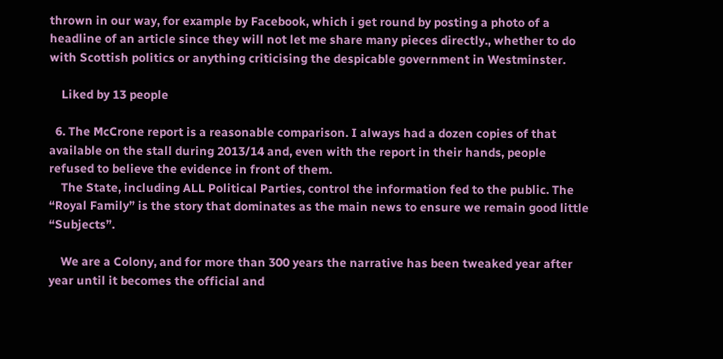thrown in our way, for example by Facebook, which i get round by posting a photo of a headline of an article since they will not let me share many pieces directly., whether to do with Scottish politics or anything criticising the despicable government in Westminster.

    Liked by 13 people

  6. The McCrone report is a reasonable comparison. I always had a dozen copies of that available on the stall during 2013/14 and, even with the report in their hands, people refused to believe the evidence in front of them.
    The State, including ALL Political Parties, control the information fed to the public. The “Royal Family” is the story that dominates as the main news to ensure we remain good little “Subjects”.

    We are a Colony, and for more than 300 years the narrative has been tweaked year after year until it becomes the official and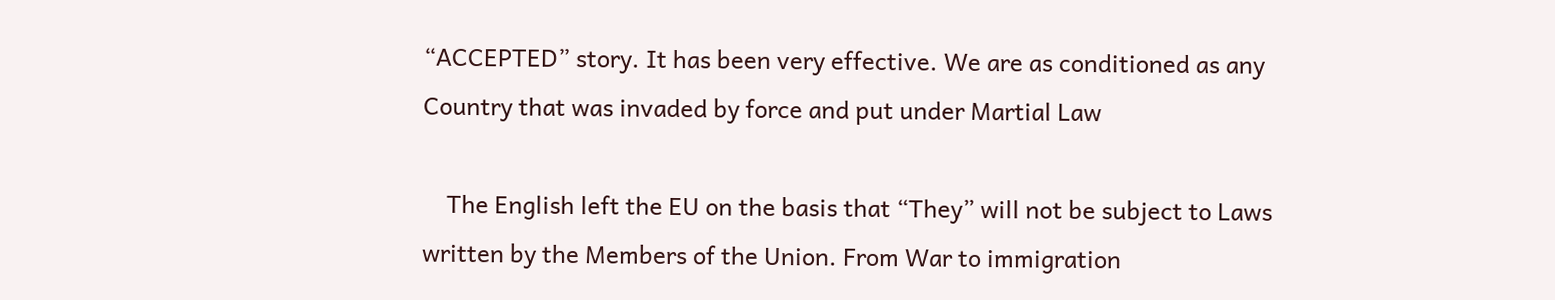“ACCEPTED” story. It has been very effective. We are as conditioned as any Country that was invaded by force and put under Martial Law

    The English left the EU on the basis that “They” will not be subject to Laws written by the Members of the Union. From War to immigration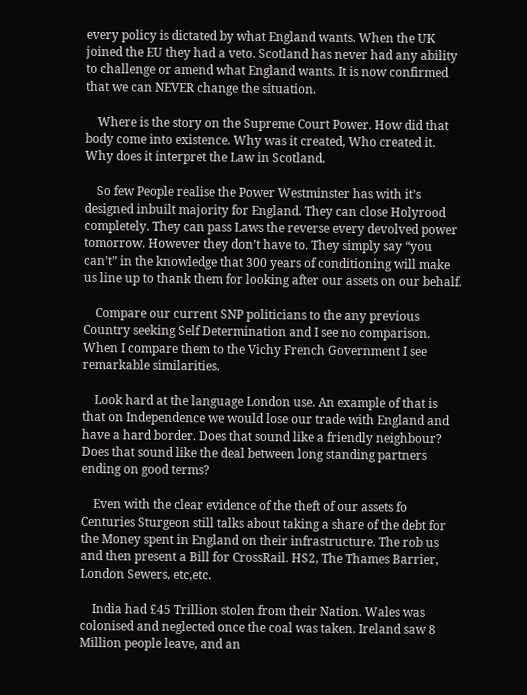every policy is dictated by what England wants. When the UK joined the EU they had a veto. Scotland has never had any ability to challenge or amend what England wants. It is now confirmed that we can NEVER change the situation.

    Where is the story on the Supreme Court Power. How did that body come into existence. Why was it created, Who created it. Why does it interpret the Law in Scotland.

    So few People realise the Power Westminster has with it’s designed inbuilt majority for England. They can close Holyrood completely. They can pass Laws the reverse every devolved power tomorrow. However they don’t have to. They simply say “you can’t” in the knowledge that 300 years of conditioning will make us line up to thank them for looking after our assets on our behalf.

    Compare our current SNP politicians to the any previous Country seeking Self Determination and I see no comparison. When I compare them to the Vichy French Government I see remarkable similarities.

    Look hard at the language London use. An example of that is that on Independence we would lose our trade with England and have a hard border. Does that sound like a friendly neighbour? Does that sound like the deal between long standing partners ending on good terms?

    Even with the clear evidence of the theft of our assets fo Centuries Sturgeon still talks about taking a share of the debt for the Money spent in England on their infrastructure. The rob us and then present a Bill for CrossRail. HS2, The Thames Barrier, London Sewers, etc,etc.

    India had £45 Trillion stolen from their Nation. Wales was colonised and neglected once the coal was taken. Ireland saw 8 Million people leave, and an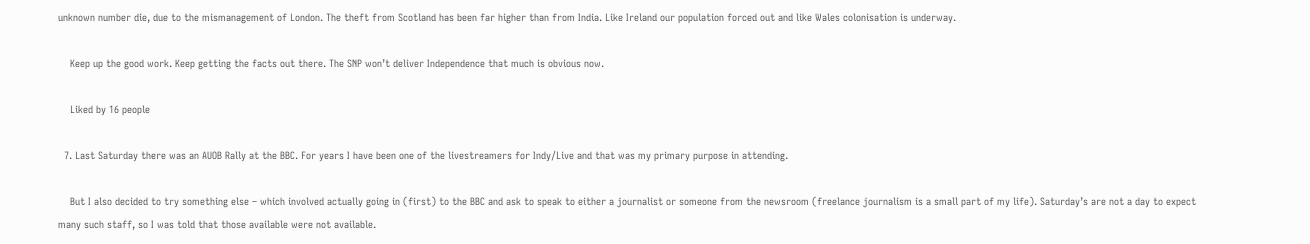unknown number die, due to the mismanagement of London. The theft from Scotland has been far higher than from India. Like Ireland our population forced out and like Wales colonisation is underway.

    Keep up the good work. Keep getting the facts out there. The SNP won’t deliver Independence that much is obvious now.

    Liked by 16 people

  7. Last Saturday there was an AUOB Rally at the BBC. For years I have been one of the livestreamers for Indy/Live and that was my primary purpose in attending.

    But I also decided to try something else – which involved actually going in (first) to the BBC and ask to speak to either a journalist or someone from the newsroom (freelance journalism is a small part of my life). Saturday’s are not a day to expect many such staff, so I was told that those available were not available.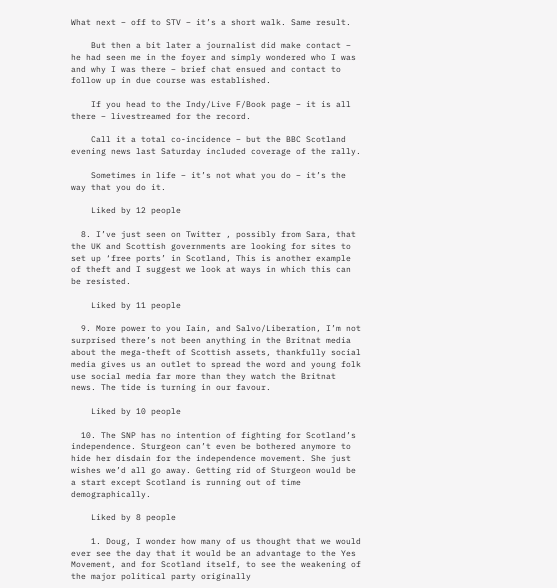What next – off to STV – it’s a short walk. Same result.

    But then a bit later a journalist did make contact – he had seen me in the foyer and simply wondered who I was and why I was there – brief chat ensued and contact to follow up in due course was established.

    If you head to the Indy/Live F/Book page – it is all there – livestreamed for the record.

    Call it a total co-incidence – but the BBC Scotland evening news last Saturday included coverage of the rally.

    Sometimes in life – it’s not what you do – it’s the way that you do it.

    Liked by 12 people

  8. I’ve just seen on Twitter , possibly from Sara, that the UK and Scottish governments are looking for sites to set up ‘free ports’ in Scotland, This is another example of theft and I suggest we look at ways in which this can be resisted.

    Liked by 11 people

  9. More power to you Iain, and Salvo/Liberation, I’m not surprised there’s not been anything in the Britnat media about the mega-theft of Scottish assets, thankfully social media gives us an outlet to spread the word and young folk use social media far more than they watch the Britnat news. The tide is turning in our favour.

    Liked by 10 people

  10. The SNP has no intention of fighting for Scotland’s independence. Sturgeon can’t even be bothered anymore to hide her disdain for the independence movement. She just wishes we’d all go away. Getting rid of Sturgeon would be a start except Scotland is running out of time demographically.

    Liked by 8 people

    1. Doug, I wonder how many of us thought that we would ever see the day that it would be an advantage to the Yes Movement, and for Scotland itself, to see the weakening of the major political party originally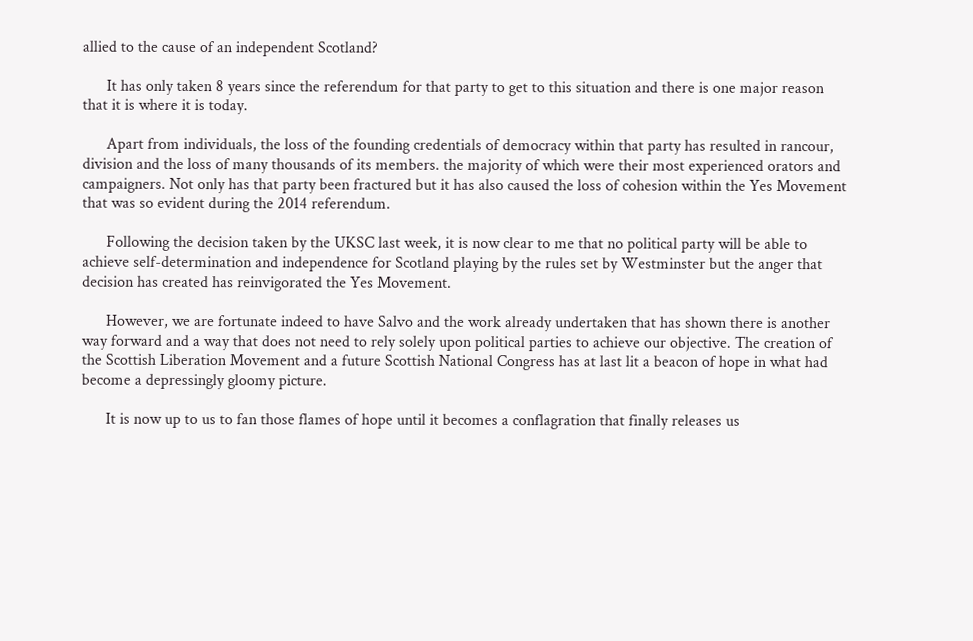allied to the cause of an independent Scotland?

      It has only taken 8 years since the referendum for that party to get to this situation and there is one major reason that it is where it is today.

      Apart from individuals, the loss of the founding credentials of democracy within that party has resulted in rancour, division and the loss of many thousands of its members. the majority of which were their most experienced orators and campaigners. Not only has that party been fractured but it has also caused the loss of cohesion within the Yes Movement that was so evident during the 2014 referendum.

      Following the decision taken by the UKSC last week, it is now clear to me that no political party will be able to achieve self-determination and independence for Scotland playing by the rules set by Westminster but the anger that decision has created has reinvigorated the Yes Movement.

      However, we are fortunate indeed to have Salvo and the work already undertaken that has shown there is another way forward and a way that does not need to rely solely upon political parties to achieve our objective. The creation of the Scottish Liberation Movement and a future Scottish National Congress has at last lit a beacon of hope in what had become a depressingly gloomy picture.

      It is now up to us to fan those flames of hope until it becomes a conflagration that finally releases us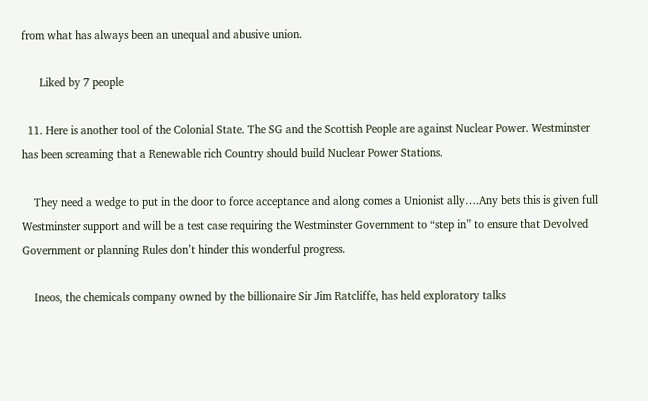from what has always been an unequal and abusive union.

      Liked by 7 people

  11. Here is another tool of the Colonial State. The SG and the Scottish People are against Nuclear Power. Westminster has been screaming that a Renewable rich Country should build Nuclear Power Stations.

    They need a wedge to put in the door to force acceptance and along comes a Unionist ally….Any bets this is given full Westminster support and will be a test case requiring the Westminster Government to “step in” to ensure that Devolved Government or planning Rules don’t hinder this wonderful progress.

    Ineos, the chemicals company owned by the billionaire Sir Jim Ratcliffe, has held exploratory talks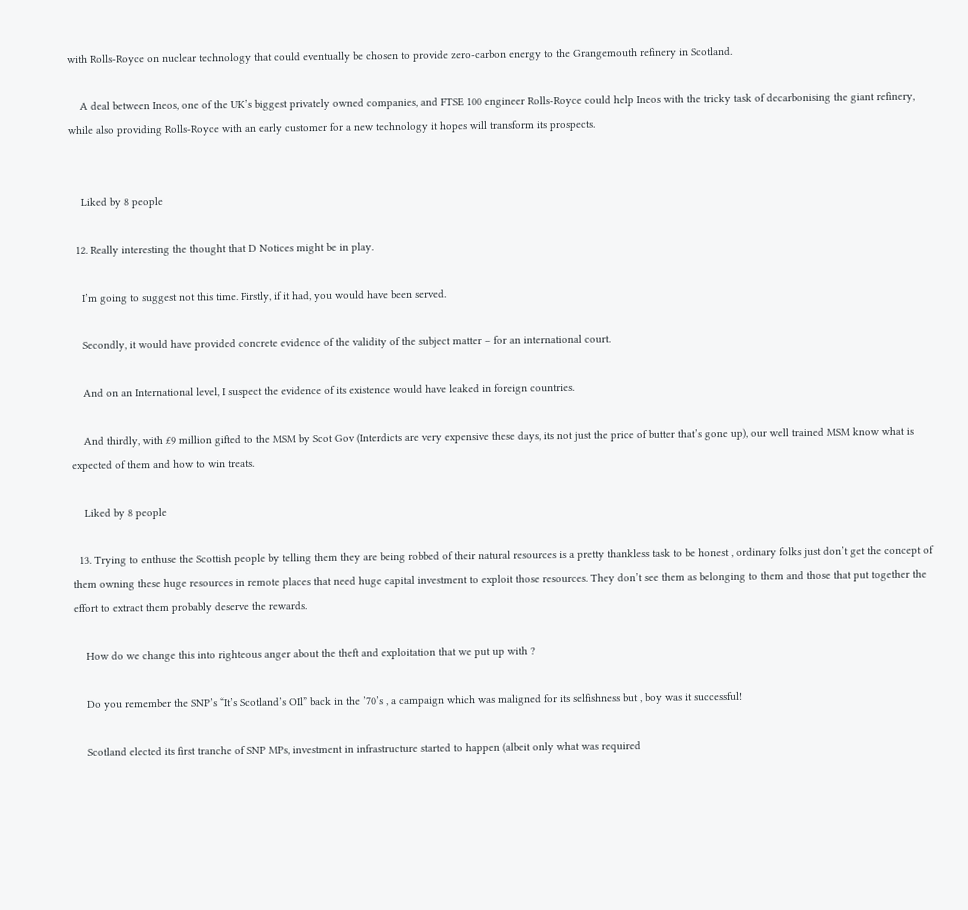with Rolls-Royce on nuclear technology that could eventually be chosen to provide zero-carbon energy to the Grangemouth refinery in Scotland.

    A deal between Ineos, one of the UK’s biggest privately owned companies, and FTSE 100 engineer Rolls-Royce could help Ineos with the tricky task of decarbonising the giant refinery, while also providing Rolls-Royce with an early customer for a new technology it hopes will transform its prospects.


    Liked by 8 people

  12. Really interesting the thought that D Notices might be in play.

    I’m going to suggest not this time. Firstly, if it had, you would have been served.

    Secondly, it would have provided concrete evidence of the validity of the subject matter – for an international court.

    And on an International level, I suspect the evidence of its existence would have leaked in foreign countries.

    And thirdly, with £9 million gifted to the MSM by Scot Gov (Interdicts are very expensive these days, its not just the price of butter that’s gone up), our well trained MSM know what is expected of them and how to win treats.

    Liked by 8 people

  13. Trying to enthuse the Scottish people by telling them they are being robbed of their natural resources is a pretty thankless task to be honest , ordinary folks just don’t get the concept of them owning these huge resources in remote places that need huge capital investment to exploit those resources. They don’t see them as belonging to them and those that put together the effort to extract them probably deserve the rewards.

    How do we change this into righteous anger about the theft and exploitation that we put up with ?

    Do you remember the SNP’s “It’s Scotland’s OIl” back in the ’70’s , a campaign which was maligned for its selfishness but , boy was it successful!

    Scotland elected its first tranche of SNP MPs, investment in infrastructure started to happen (albeit only what was required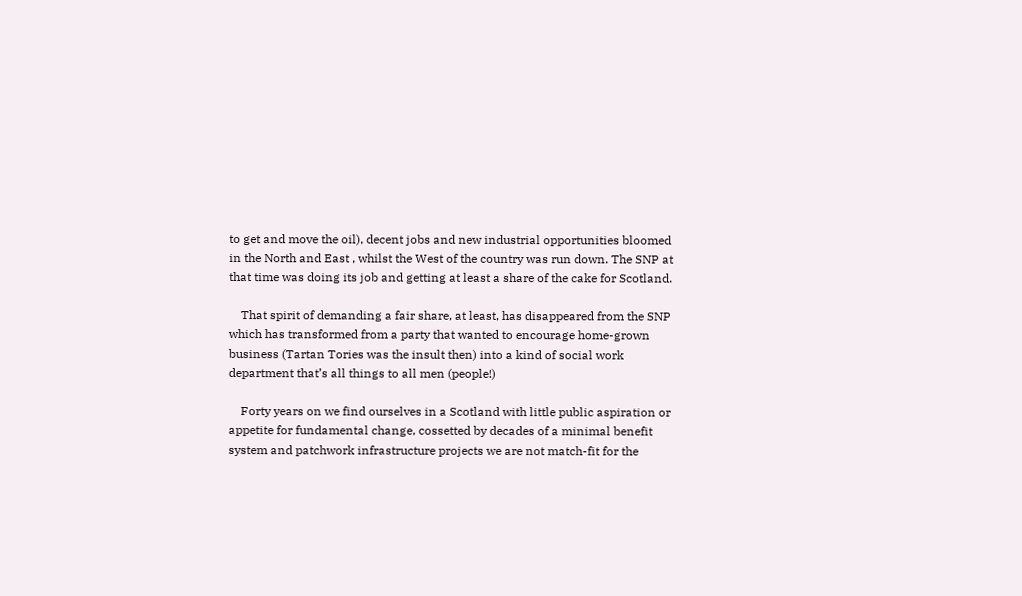to get and move the oil), decent jobs and new industrial opportunities bloomed in the North and East , whilst the West of the country was run down. The SNP at that time was doing its job and getting at least a share of the cake for Scotland.

    That spirit of demanding a fair share, at least, has disappeared from the SNP which has transformed from a party that wanted to encourage home-grown business (Tartan Tories was the insult then) into a kind of social work department that’s all things to all men (people!)

    Forty years on we find ourselves in a Scotland with little public aspiration or appetite for fundamental change, cossetted by decades of a minimal benefit system and patchwork infrastructure projects we are not match-fit for the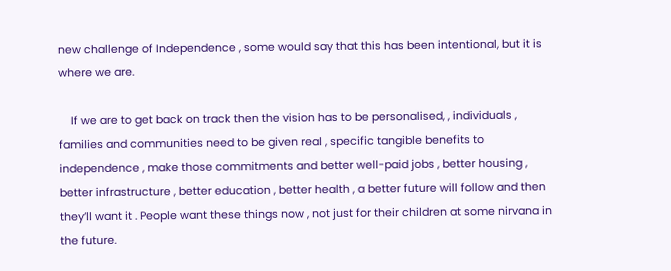new challenge of Independence , some would say that this has been intentional, but it is where we are.

    If we are to get back on track then the vision has to be personalised, , individuals , families and communities need to be given real , specific tangible benefits to independence , make those commitments and better well-paid jobs , better housing , better infrastructure , better education , better health , a better future will follow and then they’ll want it . People want these things now , not just for their children at some nirvana in the future.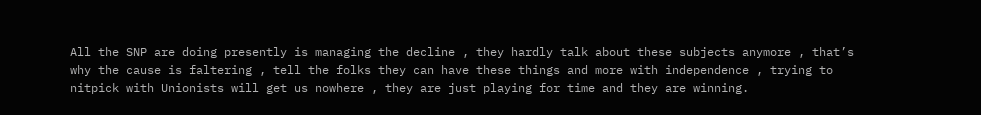All the SNP are doing presently is managing the decline , they hardly talk about these subjects anymore , that’s why the cause is faltering , tell the folks they can have these things and more with independence , trying to nitpick with Unionists will get us nowhere , they are just playing for time and they are winning.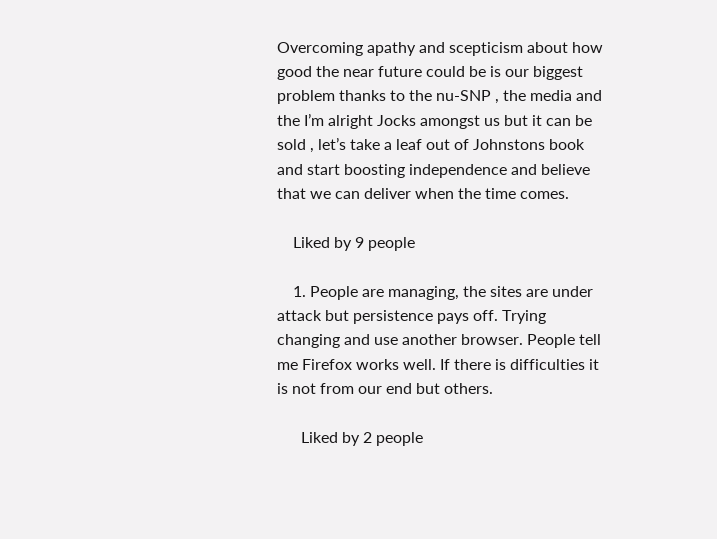Overcoming apathy and scepticism about how good the near future could be is our biggest problem thanks to the nu-SNP , the media and the I’m alright Jocks amongst us but it can be sold , let’s take a leaf out of Johnstons book and start boosting independence and believe that we can deliver when the time comes.

    Liked by 9 people

    1. People are managing, the sites are under attack but persistence pays off. Trying changing and use another browser. People tell me Firefox works well. If there is difficulties it is not from our end but others.

      Liked by 2 people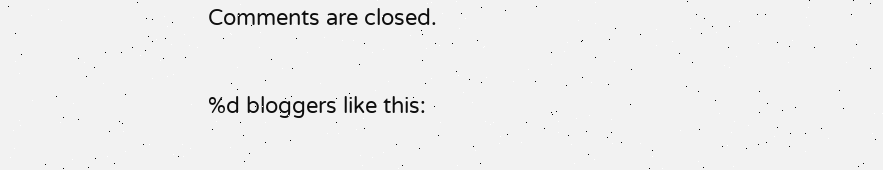Comments are closed.

%d bloggers like this: